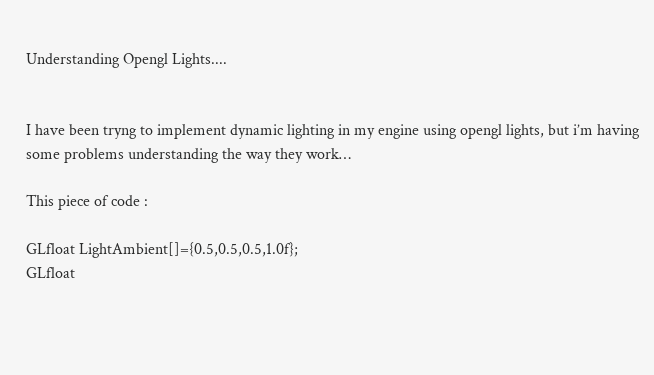Understanding Opengl Lights....


I have been tryng to implement dynamic lighting in my engine using opengl lights, but i’m having some problems understanding the way they work…

This piece of code :

GLfloat LightAmbient[]={0.5,0.5,0.5,1.0f};
GLfloat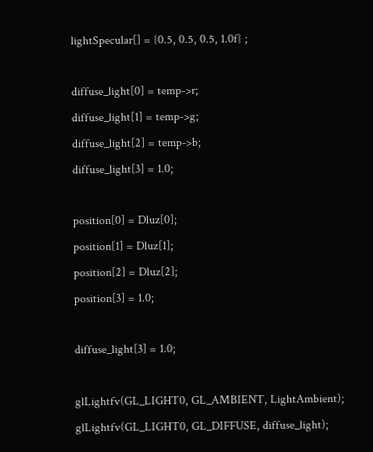lightSpecular[] = {0.5, 0.5, 0.5, 1.0f} ;

diffuse_light[0] = temp->r;
diffuse_light[1] = temp->g;
diffuse_light[2] = temp->b;
diffuse_light[3] = 1.0;

position[0] = Dluz[0];
position[1] = Dluz[1];
position[2] = Dluz[2];
position[3] = 1.0;

diffuse_light[3] = 1.0;

glLightfv(GL_LIGHT0, GL_AMBIENT, LightAmbient);
glLightfv(GL_LIGHT0, GL_DIFFUSE, diffuse_light);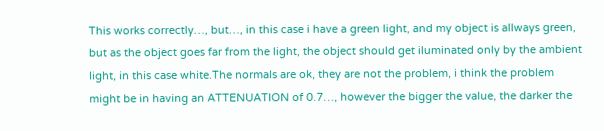This works correctly…, but…, in this case i have a green light, and my object is allways green, but as the object goes far from the light, the object should get iluminated only by the ambient light, in this case white.The normals are ok, they are not the problem, i think the problem might be in having an ATTENUATION of 0.7…, however the bigger the value, the darker the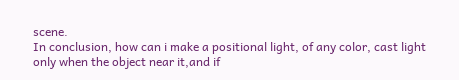scene.
In conclusion, how can i make a positional light, of any color, cast light only when the object near it,and if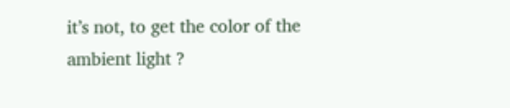it’s not, to get the color of the ambient light ?